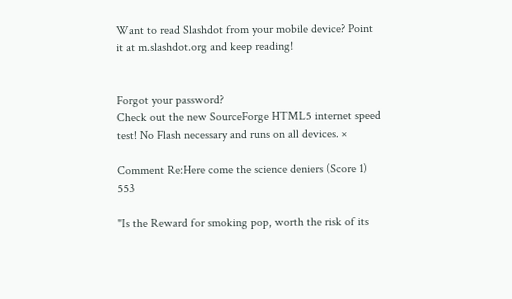Want to read Slashdot from your mobile device? Point it at m.slashdot.org and keep reading!


Forgot your password?
Check out the new SourceForge HTML5 internet speed test! No Flash necessary and runs on all devices. ×

Comment Re:Here come the science deniers (Score 1) 553

"Is the Reward for smoking pop, worth the risk of its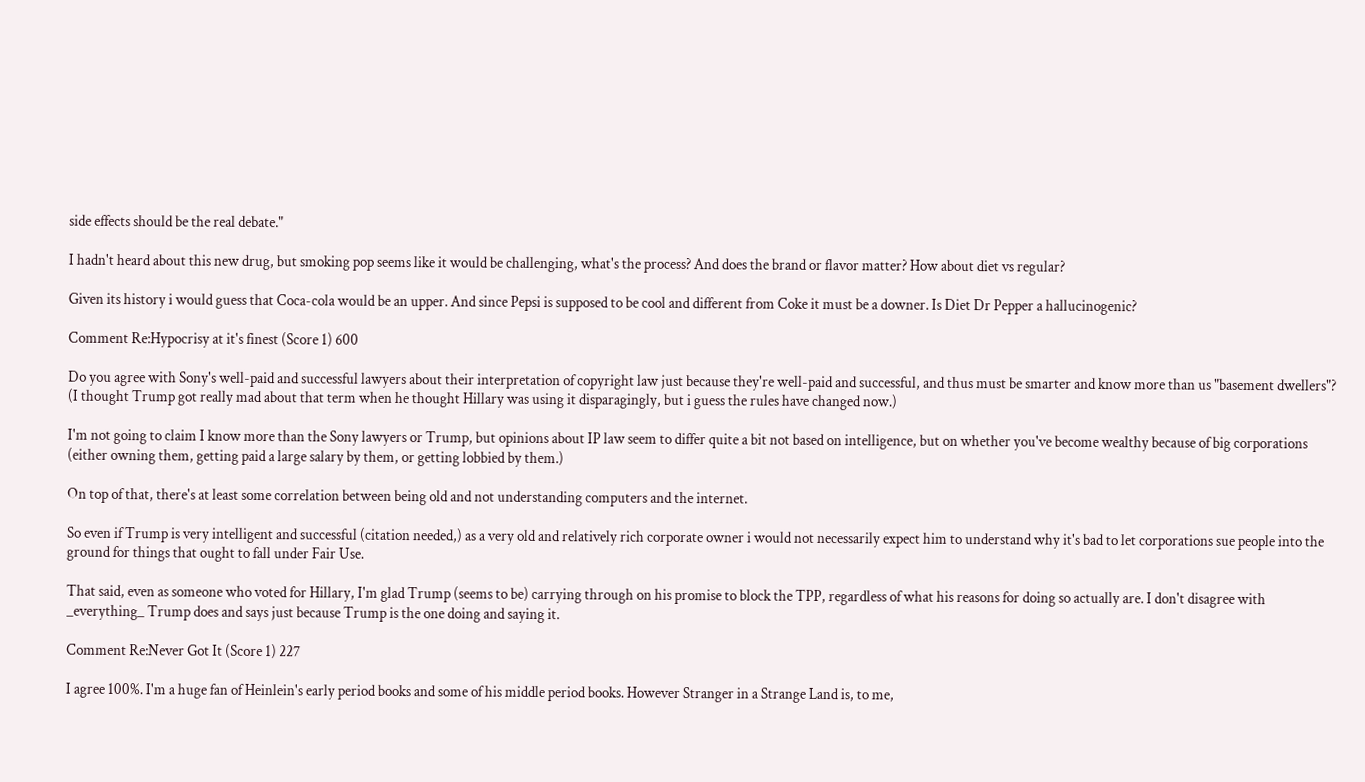side effects should be the real debate."

I hadn't heard about this new drug, but smoking pop seems like it would be challenging, what's the process? And does the brand or flavor matter? How about diet vs regular?

Given its history i would guess that Coca-cola would be an upper. And since Pepsi is supposed to be cool and different from Coke it must be a downer. Is Diet Dr Pepper a hallucinogenic?

Comment Re:Hypocrisy at it's finest (Score 1) 600

Do you agree with Sony's well-paid and successful lawyers about their interpretation of copyright law just because they're well-paid and successful, and thus must be smarter and know more than us "basement dwellers"? (I thought Trump got really mad about that term when he thought Hillary was using it disparagingly, but i guess the rules have changed now.)

I'm not going to claim I know more than the Sony lawyers or Trump, but opinions about IP law seem to differ quite a bit not based on intelligence, but on whether you've become wealthy because of big corporations (either owning them, getting paid a large salary by them, or getting lobbied by them.)

On top of that, there's at least some correlation between being old and not understanding computers and the internet.

So even if Trump is very intelligent and successful (citation needed,) as a very old and relatively rich corporate owner i would not necessarily expect him to understand why it's bad to let corporations sue people into the ground for things that ought to fall under Fair Use.

That said, even as someone who voted for Hillary, I'm glad Trump (seems to be) carrying through on his promise to block the TPP, regardless of what his reasons for doing so actually are. I don't disagree with _everything_ Trump does and says just because Trump is the one doing and saying it.

Comment Re:Never Got It (Score 1) 227

I agree 100%. I'm a huge fan of Heinlein's early period books and some of his middle period books. However Stranger in a Strange Land is, to me,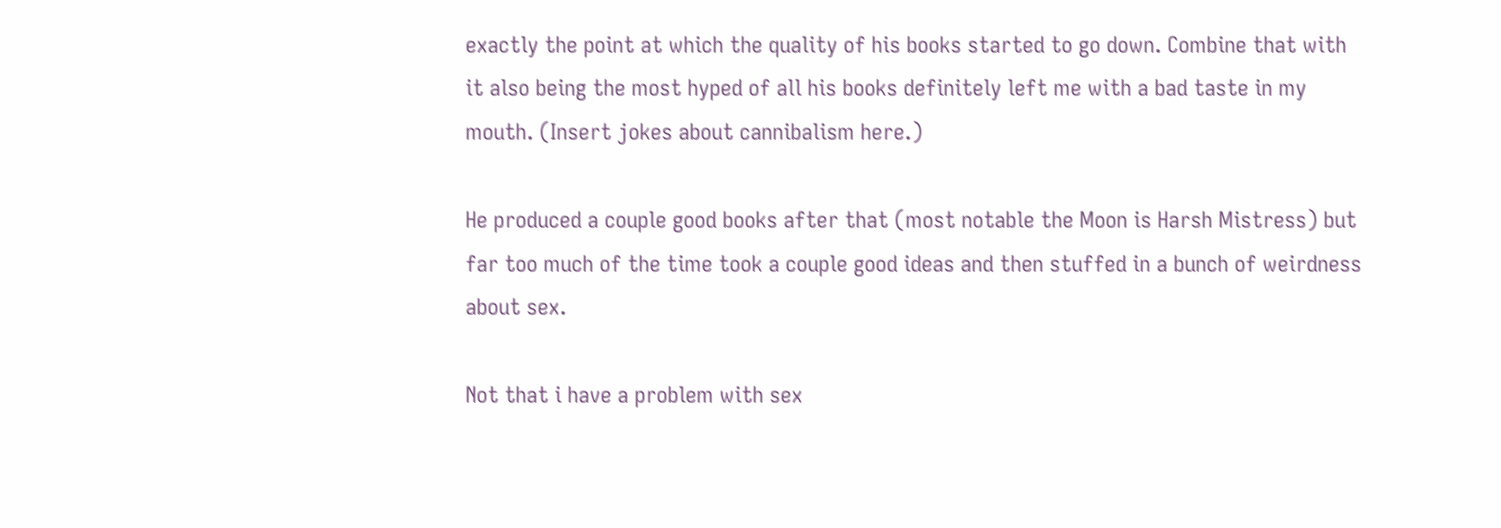exactly the point at which the quality of his books started to go down. Combine that with it also being the most hyped of all his books definitely left me with a bad taste in my mouth. (Insert jokes about cannibalism here.)

He produced a couple good books after that (most notable the Moon is Harsh Mistress) but far too much of the time took a couple good ideas and then stuffed in a bunch of weirdness about sex.

Not that i have a problem with sex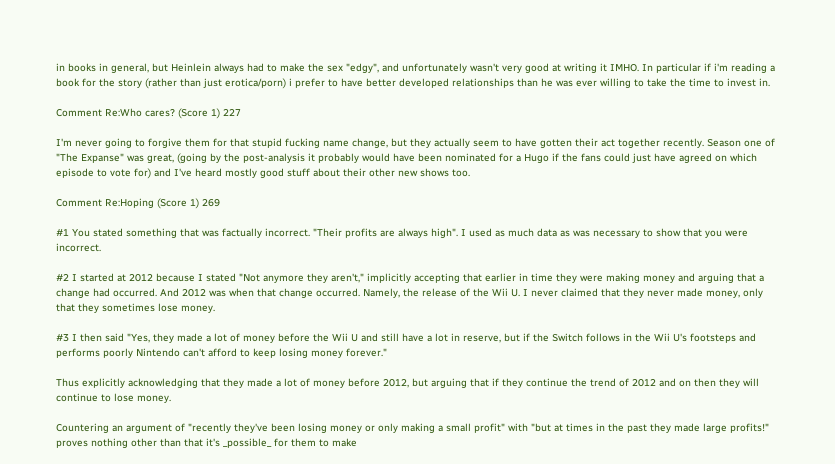in books in general, but Heinlein always had to make the sex "edgy", and unfortunately wasn't very good at writing it IMHO. In particular if i'm reading a book for the story (rather than just erotica/porn) i prefer to have better developed relationships than he was ever willing to take the time to invest in.

Comment Re:Who cares? (Score 1) 227

I'm never going to forgive them for that stupid fucking name change, but they actually seem to have gotten their act together recently. Season one of "The Expanse" was great, (going by the post-analysis it probably would have been nominated for a Hugo if the fans could just have agreed on which episode to vote for) and I've heard mostly good stuff about their other new shows too.

Comment Re:Hoping (Score 1) 269

#1 You stated something that was factually incorrect. "Their profits are always high". I used as much data as was necessary to show that you were incorrect.

#2 I started at 2012 because I stated "Not anymore they aren't," implicitly accepting that earlier in time they were making money and arguing that a change had occurred. And 2012 was when that change occurred. Namely, the release of the Wii U. I never claimed that they never made money, only that they sometimes lose money.

#3 I then said "Yes, they made a lot of money before the Wii U and still have a lot in reserve, but if the Switch follows in the Wii U's footsteps and performs poorly Nintendo can't afford to keep losing money forever."

Thus explicitly acknowledging that they made a lot of money before 2012, but arguing that if they continue the trend of 2012 and on then they will continue to lose money.

Countering an argument of "recently they've been losing money or only making a small profit" with "but at times in the past they made large profits!" proves nothing other than that it's _possible_ for them to make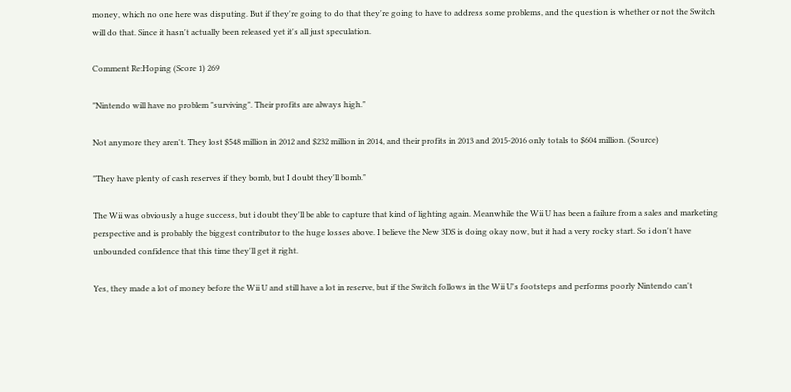money, which no one here was disputing. But if they're going to do that they're going to have to address some problems, and the question is whether or not the Switch will do that. Since it hasn't actually been released yet it's all just speculation.

Comment Re:Hoping (Score 1) 269

"Nintendo will have no problem "surviving". Their profits are always high."

Not anymore they aren't. They lost $548 million in 2012 and $232 million in 2014, and their profits in 2013 and 2015-2016 only totals to $604 million. (Source)

"They have plenty of cash reserves if they bomb, but I doubt they'll bomb."

The Wii was obviously a huge success, but i doubt they'll be able to capture that kind of lighting again. Meanwhile the Wii U has been a failure from a sales and marketing perspective and is probably the biggest contributor to the huge losses above. I believe the New 3DS is doing okay now, but it had a very rocky start. So i don't have unbounded confidence that this time they'll get it right.

Yes, they made a lot of money before the Wii U and still have a lot in reserve, but if the Switch follows in the Wii U's footsteps and performs poorly Nintendo can't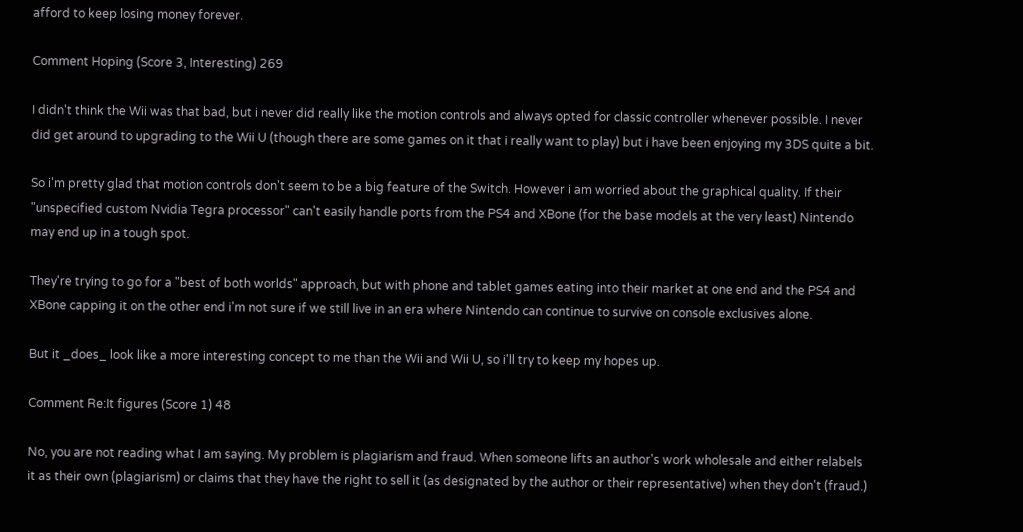afford to keep losing money forever.

Comment Hoping (Score 3, Interesting) 269

I didn't think the Wii was that bad, but i never did really like the motion controls and always opted for classic controller whenever possible. I never did get around to upgrading to the Wii U (though there are some games on it that i really want to play) but i have been enjoying my 3DS quite a bit.

So i'm pretty glad that motion controls don't seem to be a big feature of the Switch. However i am worried about the graphical quality. If their "unspecified custom Nvidia Tegra processor" can't easily handle ports from the PS4 and XBone (for the base models at the very least) Nintendo may end up in a tough spot.

They're trying to go for a "best of both worlds" approach, but with phone and tablet games eating into their market at one end and the PS4 and XBone capping it on the other end i'm not sure if we still live in an era where Nintendo can continue to survive on console exclusives alone.

But it _does_ look like a more interesting concept to me than the Wii and Wii U, so i'll try to keep my hopes up.

Comment Re:It figures (Score 1) 48

No, you are not reading what I am saying. My problem is plagiarism and fraud. When someone lifts an author's work wholesale and either relabels it as their own (plagiarism) or claims that they have the right to sell it (as designated by the author or their representative) when they don't (fraud.)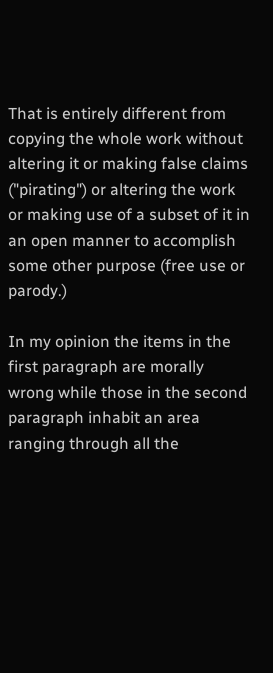That is entirely different from copying the whole work without altering it or making false claims ("pirating") or altering the work or making use of a subset of it in an open manner to accomplish some other purpose (free use or parody.)

In my opinion the items in the first paragraph are morally wrong while those in the second paragraph inhabit an area ranging through all the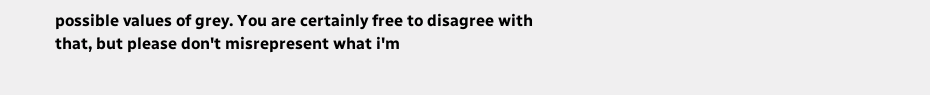possible values of grey. You are certainly free to disagree with that, but please don't misrepresent what i'm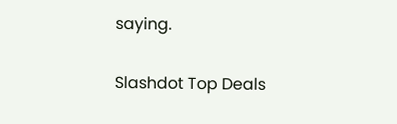saying.

Slashdot Top Deals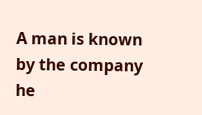A man is known by the company he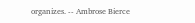organizes. -- Ambrose Bierce